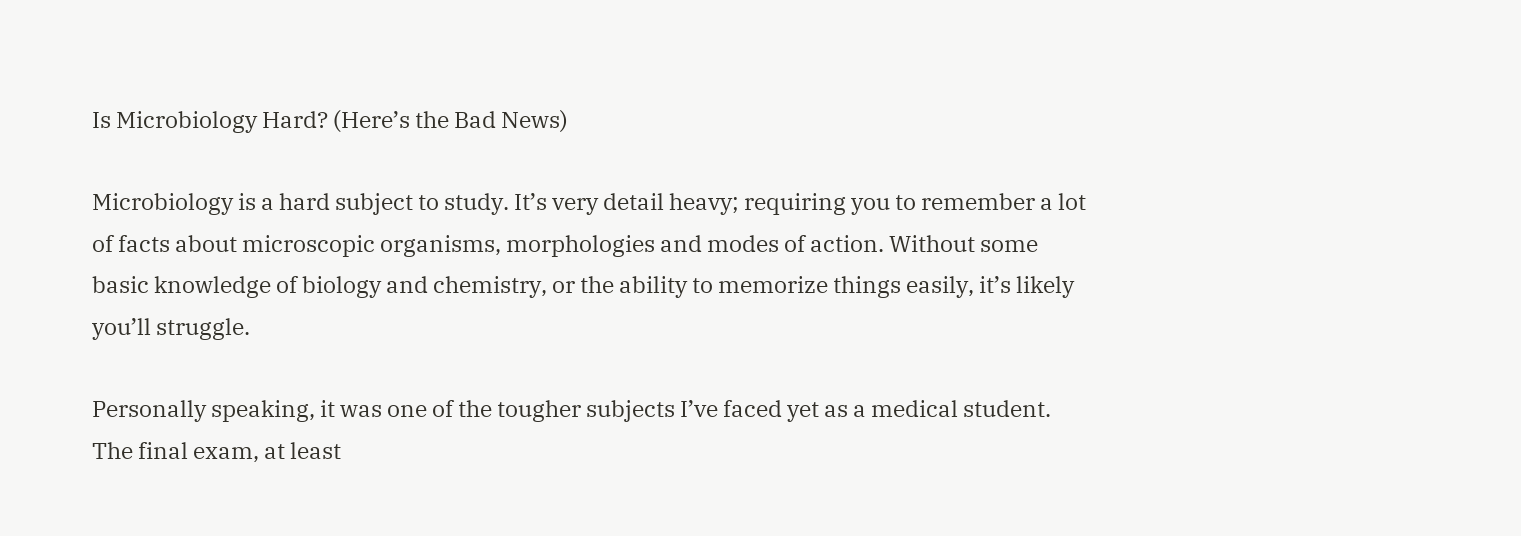Is Microbiology Hard? (Here’s the Bad News)

Microbiology is a hard subject to study. It’s very detail heavy; requiring you to remember a lot of facts about microscopic organisms, morphologies and modes of action. Without some basic knowledge of biology and chemistry, or the ability to memorize things easily, it’s likely you’ll struggle.

Personally speaking, it was one of the tougher subjects I’ve faced yet as a medical student. The final exam, at least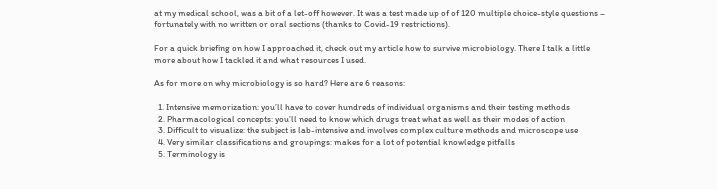at my medical school, was a bit of a let-off however. It was a test made up of of 120 multiple choice-style questions – fortunately with no written or oral sections (thanks to Covid-19 restrictions).

For a quick briefing on how I approached it, check out my article how to survive microbiology. There I talk a little more about how I tackled it and what resources I used.

As for more on why microbiology is so hard? Here are 6 reasons:

  1. Intensive memorization: you’ll have to cover hundreds of individual organisms and their testing methods
  2. Pharmacological concepts: you’ll need to know which drugs treat what as well as their modes of action
  3. Difficult to visualize: the subject is lab-intensive and involves complex culture methods and microscope use
  4. Very similar classifications and groupings: makes for a lot of potential knowledge pitfalls
  5. Terminology is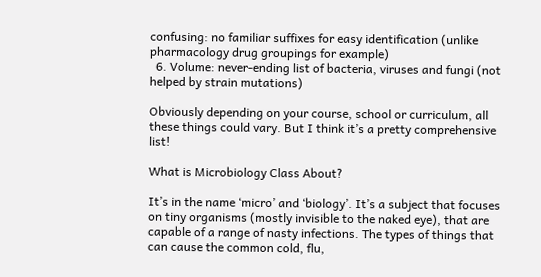confusing: no familiar suffixes for easy identification (unlike pharmacology drug groupings for example)
  6. Volume: never-ending list of bacteria, viruses and fungi (not helped by strain mutations)

Obviously depending on your course, school or curriculum, all these things could vary. But I think it’s a pretty comprehensive list!

What is Microbiology Class About?

It’s in the name ‘micro’ and ‘biology’. It’s a subject that focuses on tiny organisms (mostly invisible to the naked eye), that are capable of a range of nasty infections. The types of things that can cause the common cold, flu,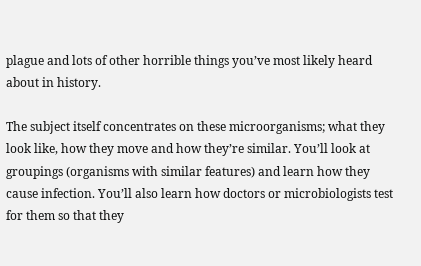plague and lots of other horrible things you’ve most likely heard about in history.

The subject itself concentrates on these microorganisms; what they look like, how they move and how they’re similar. You’ll look at groupings (organisms with similar features) and learn how they cause infection. You’ll also learn how doctors or microbiologists test for them so that they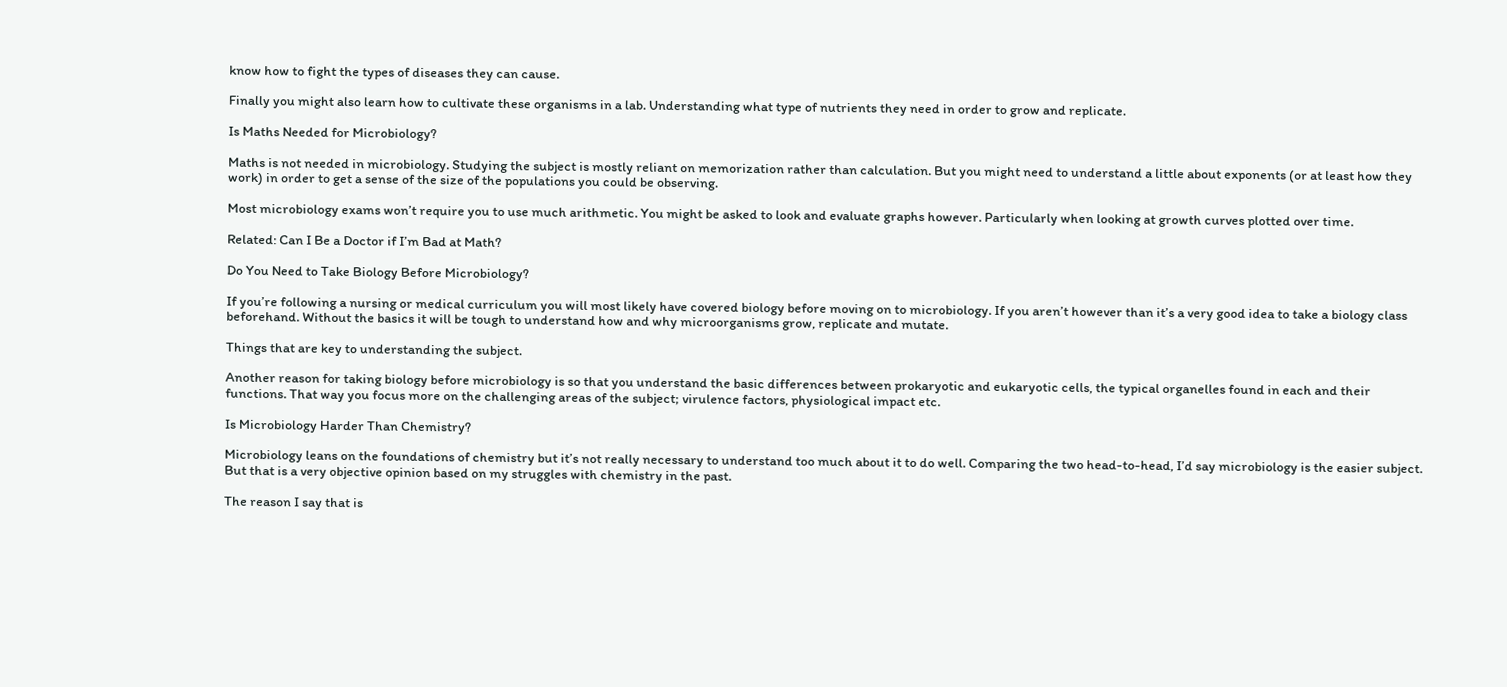know how to fight the types of diseases they can cause.

Finally you might also learn how to cultivate these organisms in a lab. Understanding what type of nutrients they need in order to grow and replicate.

Is Maths Needed for Microbiology?

Maths is not needed in microbiology. Studying the subject is mostly reliant on memorization rather than calculation. But you might need to understand a little about exponents (or at least how they work) in order to get a sense of the size of the populations you could be observing.

Most microbiology exams won’t require you to use much arithmetic. You might be asked to look and evaluate graphs however. Particularly when looking at growth curves plotted over time.

Related: Can I Be a Doctor if I’m Bad at Math?

Do You Need to Take Biology Before Microbiology?

If you’re following a nursing or medical curriculum you will most likely have covered biology before moving on to microbiology. If you aren’t however than it’s a very good idea to take a biology class beforehand. Without the basics it will be tough to understand how and why microorganisms grow, replicate and mutate.

Things that are key to understanding the subject.

Another reason for taking biology before microbiology is so that you understand the basic differences between prokaryotic and eukaryotic cells, the typical organelles found in each and their functions. That way you focus more on the challenging areas of the subject; virulence factors, physiological impact etc.

Is Microbiology Harder Than Chemistry?

Microbiology leans on the foundations of chemistry but it’s not really necessary to understand too much about it to do well. Comparing the two head-to-head, I’d say microbiology is the easier subject. But that is a very objective opinion based on my struggles with chemistry in the past.

The reason I say that is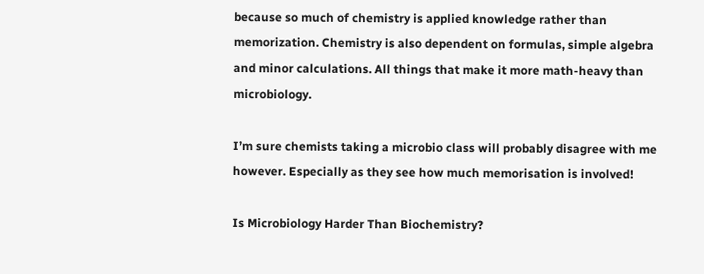because so much of chemistry is applied knowledge rather than memorization. Chemistry is also dependent on formulas, simple algebra and minor calculations. All things that make it more math-heavy than microbiology.

I’m sure chemists taking a microbio class will probably disagree with me however. Especially as they see how much memorisation is involved!

Is Microbiology Harder Than Biochemistry?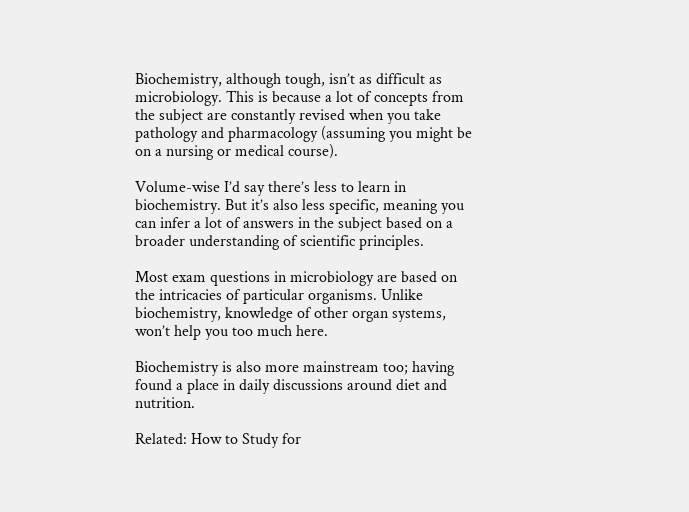Biochemistry, although tough, isn’t as difficult as microbiology. This is because a lot of concepts from the subject are constantly revised when you take pathology and pharmacology (assuming you might be on a nursing or medical course).

Volume-wise I’d say there’s less to learn in biochemistry. But it’s also less specific, meaning you can infer a lot of answers in the subject based on a broader understanding of scientific principles.

Most exam questions in microbiology are based on the intricacies of particular organisms. Unlike biochemistry, knowledge of other organ systems, won’t help you too much here.

Biochemistry is also more mainstream too; having found a place in daily discussions around diet and nutrition.

Related: How to Study for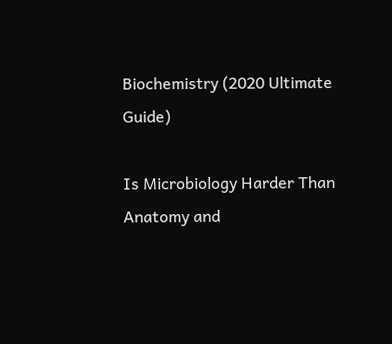Biochemistry (2020 Ultimate Guide)

Is Microbiology Harder Than Anatomy and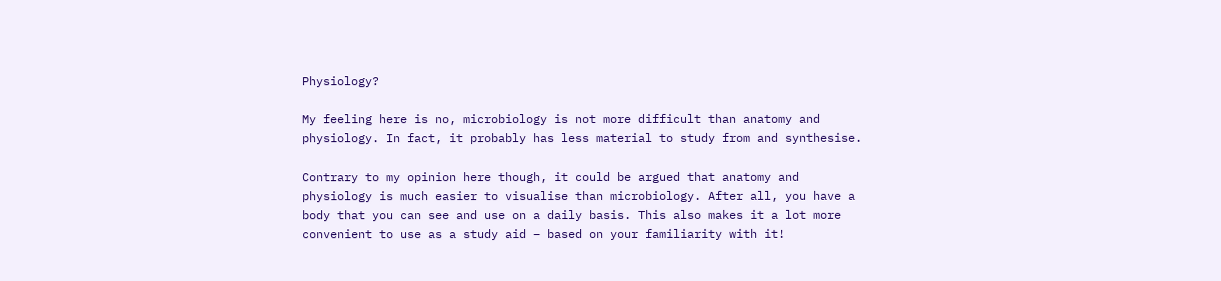Physiology?

My feeling here is no, microbiology is not more difficult than anatomy and physiology. In fact, it probably has less material to study from and synthesise.

Contrary to my opinion here though, it could be argued that anatomy and physiology is much easier to visualise than microbiology. After all, you have a body that you can see and use on a daily basis. This also makes it a lot more convenient to use as a study aid – based on your familiarity with it!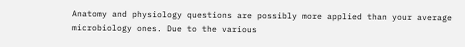Anatomy and physiology questions are possibly more applied than your average microbiology ones. Due to the various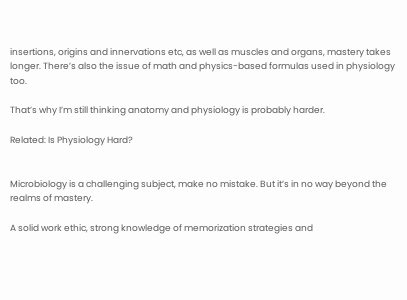insertions, origins and innervations etc, as well as muscles and organs, mastery takes longer. There’s also the issue of math and physics-based formulas used in physiology too.

That’s why I’m still thinking anatomy and physiology is probably harder.

Related: Is Physiology Hard?


Microbiology is a challenging subject, make no mistake. But it’s in no way beyond the realms of mastery.

A solid work ethic, strong knowledge of memorization strategies and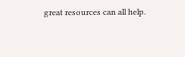great resources can all help.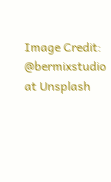Image Credit: @bermixstudio at Unsplash